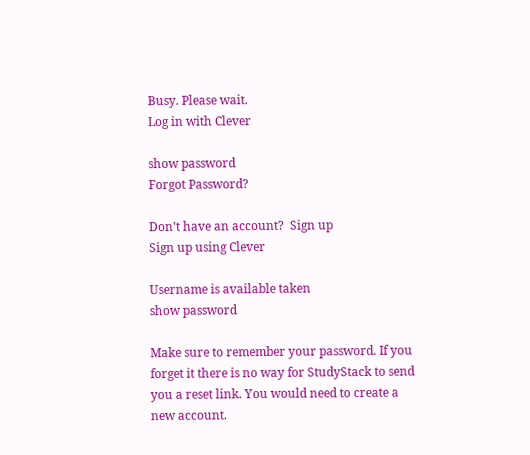Busy. Please wait.
Log in with Clever

show password
Forgot Password?

Don't have an account?  Sign up
Sign up using Clever

Username is available taken
show password

Make sure to remember your password. If you forget it there is no way for StudyStack to send you a reset link. You would need to create a new account.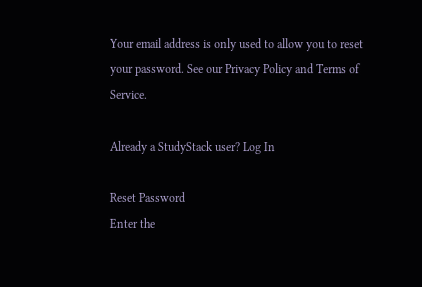Your email address is only used to allow you to reset your password. See our Privacy Policy and Terms of Service.

Already a StudyStack user? Log In

Reset Password
Enter the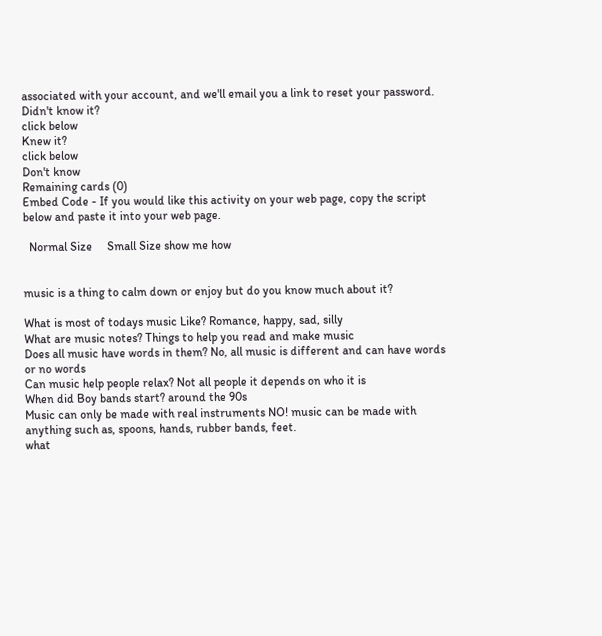associated with your account, and we'll email you a link to reset your password.
Didn't know it?
click below
Knew it?
click below
Don't know
Remaining cards (0)
Embed Code - If you would like this activity on your web page, copy the script below and paste it into your web page.

  Normal Size     Small Size show me how


music is a thing to calm down or enjoy but do you know much about it?

What is most of todays music Like? Romance, happy, sad, silly
What are music notes? Things to help you read and make music
Does all music have words in them? No, all music is different and can have words or no words
Can music help people relax? Not all people it depends on who it is
When did Boy bands start? around the 90s
Music can only be made with real instruments NO! music can be made with anything such as, spoons, hands, rubber bands, feet.
what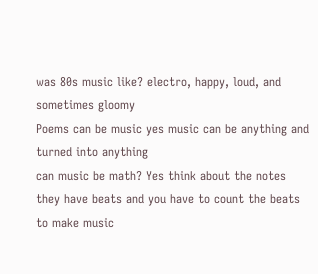was 80s music like? electro, happy, loud, and sometimes gloomy
Poems can be music yes music can be anything and turned into anything
can music be math? Yes think about the notes they have beats and you have to count the beats to make music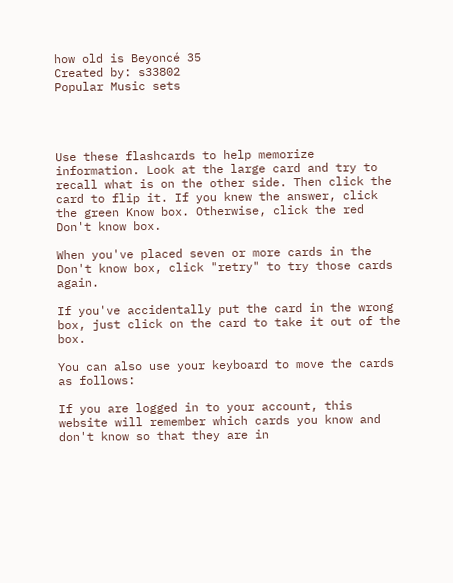how old is Beyoncé 35
Created by: s33802
Popular Music sets




Use these flashcards to help memorize information. Look at the large card and try to recall what is on the other side. Then click the card to flip it. If you knew the answer, click the green Know box. Otherwise, click the red Don't know box.

When you've placed seven or more cards in the Don't know box, click "retry" to try those cards again.

If you've accidentally put the card in the wrong box, just click on the card to take it out of the box.

You can also use your keyboard to move the cards as follows:

If you are logged in to your account, this website will remember which cards you know and don't know so that they are in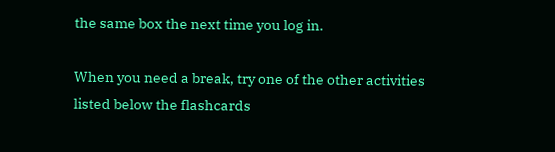the same box the next time you log in.

When you need a break, try one of the other activities listed below the flashcards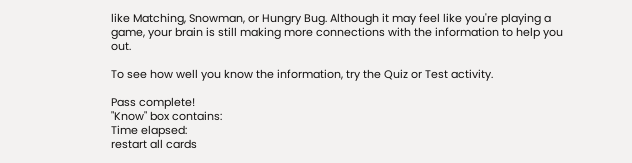like Matching, Snowman, or Hungry Bug. Although it may feel like you're playing a game, your brain is still making more connections with the information to help you out.

To see how well you know the information, try the Quiz or Test activity.

Pass complete!
"Know" box contains:
Time elapsed:
restart all cards